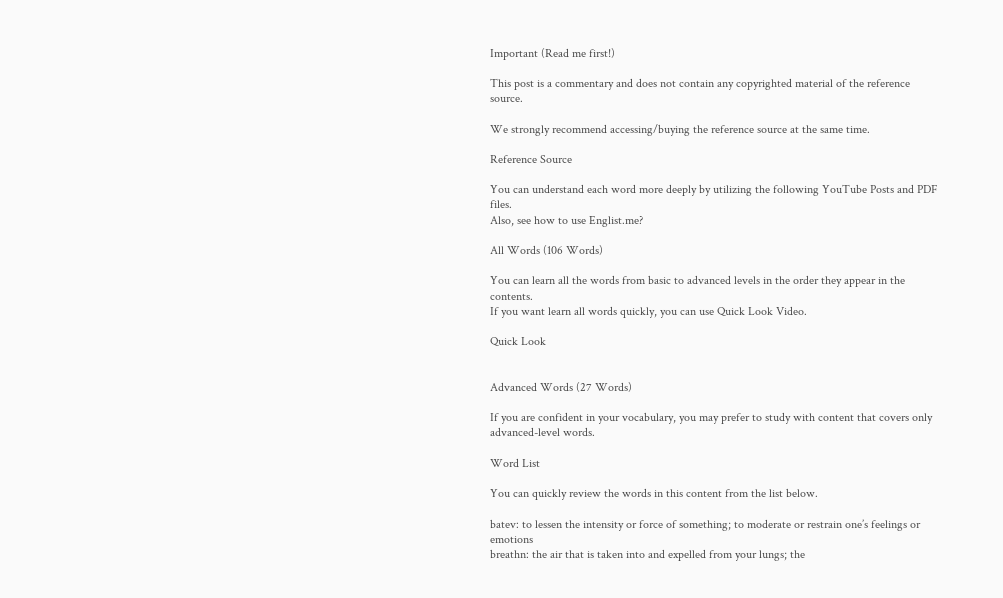Important (Read me first!)

This post is a commentary and does not contain any copyrighted material of the reference source.

We strongly recommend accessing/buying the reference source at the same time.

Reference Source

You can understand each word more deeply by utilizing the following YouTube Posts and PDF files.
Also, see how to use Englist.me?

All Words (106 Words)

You can learn all the words from basic to advanced levels in the order they appear in the contents.
If you want learn all words quickly, you can use Quick Look Video.

Quick Look


Advanced Words (27 Words)

If you are confident in your vocabulary, you may prefer to study with content that covers only advanced-level words.

Word List

You can quickly review the words in this content from the list below.

batev: to lessen the intensity or force of something; to moderate or restrain one’s feelings or emotions
breathn: the air that is taken into and expelled from your lungs; the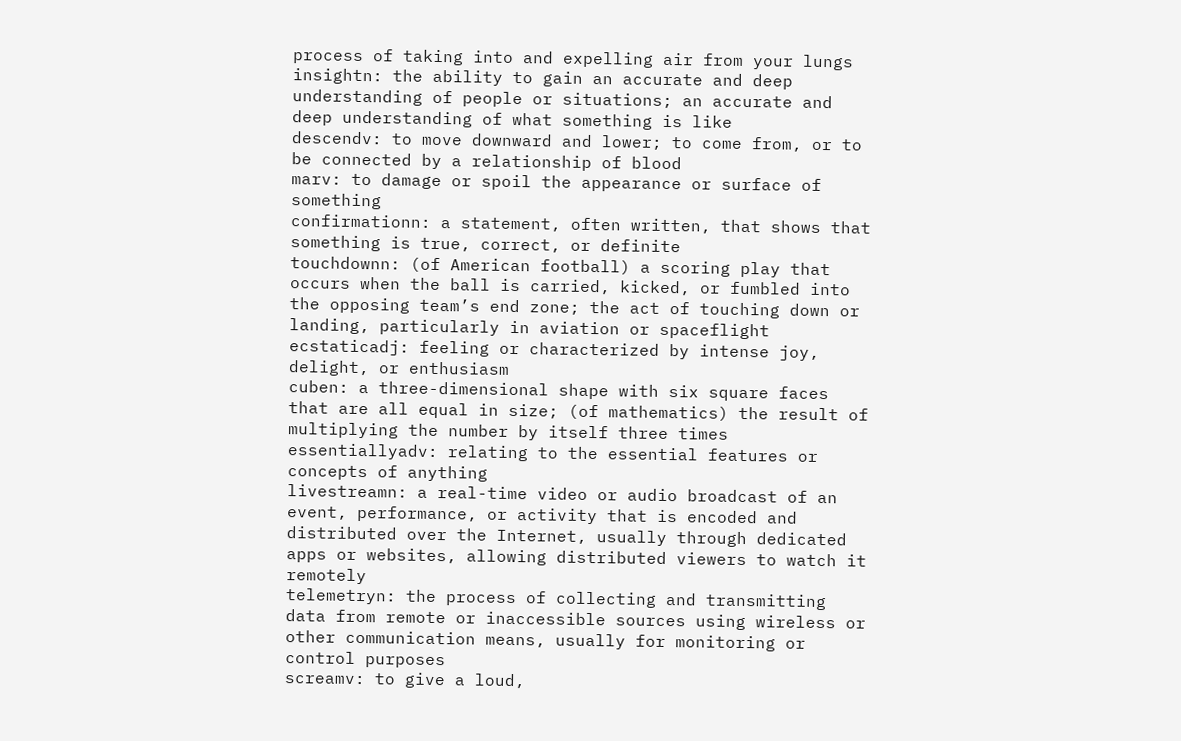process of taking into and expelling air from your lungs
insightn: the ability to gain an accurate and deep understanding of people or situations; an accurate and deep understanding of what something is like
descendv: to move downward and lower; to come from, or to be connected by a relationship of blood
marv: to damage or spoil the appearance or surface of something
confirmationn: a statement, often written, that shows that something is true, correct, or definite
touchdownn: (of American football) a scoring play that occurs when the ball is carried, kicked, or fumbled into the opposing team’s end zone; the act of touching down or landing, particularly in aviation or spaceflight
ecstaticadj: feeling or characterized by intense joy, delight, or enthusiasm
cuben: a three-dimensional shape with six square faces that are all equal in size; (of mathematics) the result of multiplying the number by itself three times
essentiallyadv: relating to the essential features or concepts of anything
livestreamn: a real-time video or audio broadcast of an event, performance, or activity that is encoded and distributed over the Internet, usually through dedicated apps or websites, allowing distributed viewers to watch it remotely
telemetryn: the process of collecting and transmitting data from remote or inaccessible sources using wireless or other communication means, usually for monitoring or control purposes
screamv: to give a loud,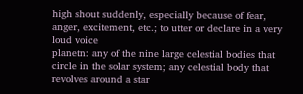high shout suddenly, especially because of fear, anger, excitement, etc.; to utter or declare in a very loud voice
planetn: any of the nine large celestial bodies that circle in the solar system; any celestial body that revolves around a star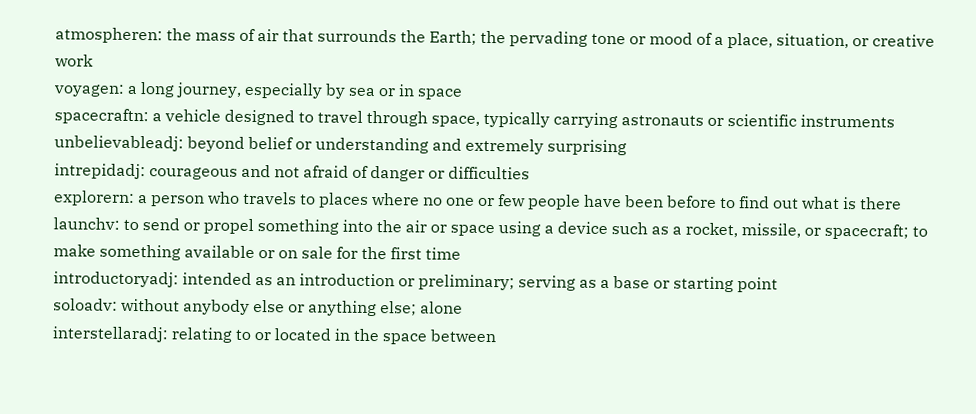atmospheren: the mass of air that surrounds the Earth; the pervading tone or mood of a place, situation, or creative work
voyagen: a long journey, especially by sea or in space
spacecraftn: a vehicle designed to travel through space, typically carrying astronauts or scientific instruments
unbelievableadj: beyond belief or understanding and extremely surprising
intrepidadj: courageous and not afraid of danger or difficulties
explorern: a person who travels to places where no one or few people have been before to find out what is there
launchv: to send or propel something into the air or space using a device such as a rocket, missile, or spacecraft; to make something available or on sale for the first time
introductoryadj: intended as an introduction or preliminary; serving as a base or starting point
soloadv: without anybody else or anything else; alone
interstellaradj: relating to or located in the space between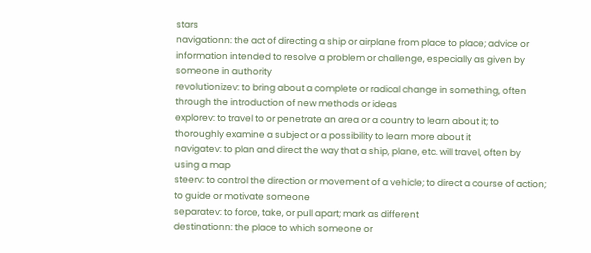stars
navigationn: the act of directing a ship or airplane from place to place; advice or information intended to resolve a problem or challenge, especially as given by someone in authority
revolutionizev: to bring about a complete or radical change in something, often through the introduction of new methods or ideas
explorev: to travel to or penetrate an area or a country to learn about it; to thoroughly examine a subject or a possibility to learn more about it
navigatev: to plan and direct the way that a ship, plane, etc. will travel, often by using a map
steerv: to control the direction or movement of a vehicle; to direct a course of action; to guide or motivate someone
separatev: to force, take, or pull apart; mark as different
destinationn: the place to which someone or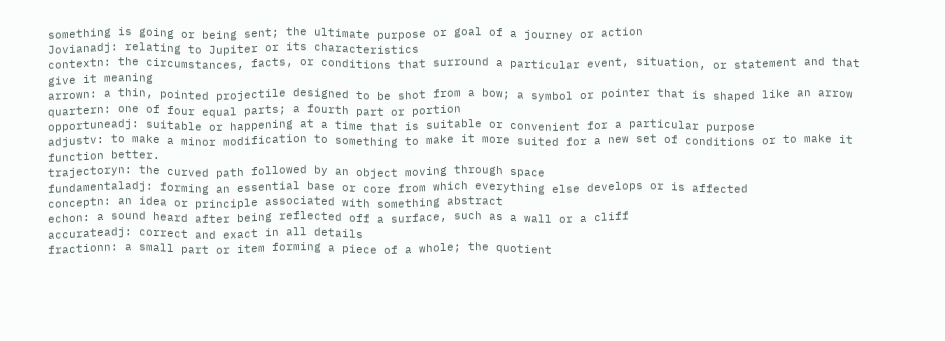something is going or being sent; the ultimate purpose or goal of a journey or action
Jovianadj: relating to Jupiter or its characteristics
contextn: the circumstances, facts, or conditions that surround a particular event, situation, or statement and that give it meaning
arrown: a thin, pointed projectile designed to be shot from a bow; a symbol or pointer that is shaped like an arrow
quartern: one of four equal parts; a fourth part or portion
opportuneadj: suitable or happening at a time that is suitable or convenient for a particular purpose
adjustv: to make a minor modification to something to make it more suited for a new set of conditions or to make it function better.
trajectoryn: the curved path followed by an object moving through space
fundamentaladj: forming an essential base or core from which everything else develops or is affected
conceptn: an idea or principle associated with something abstract
echon: a sound heard after being reflected off a surface, such as a wall or a cliff
accurateadj: correct and exact in all details
fractionn: a small part or item forming a piece of a whole; the quotient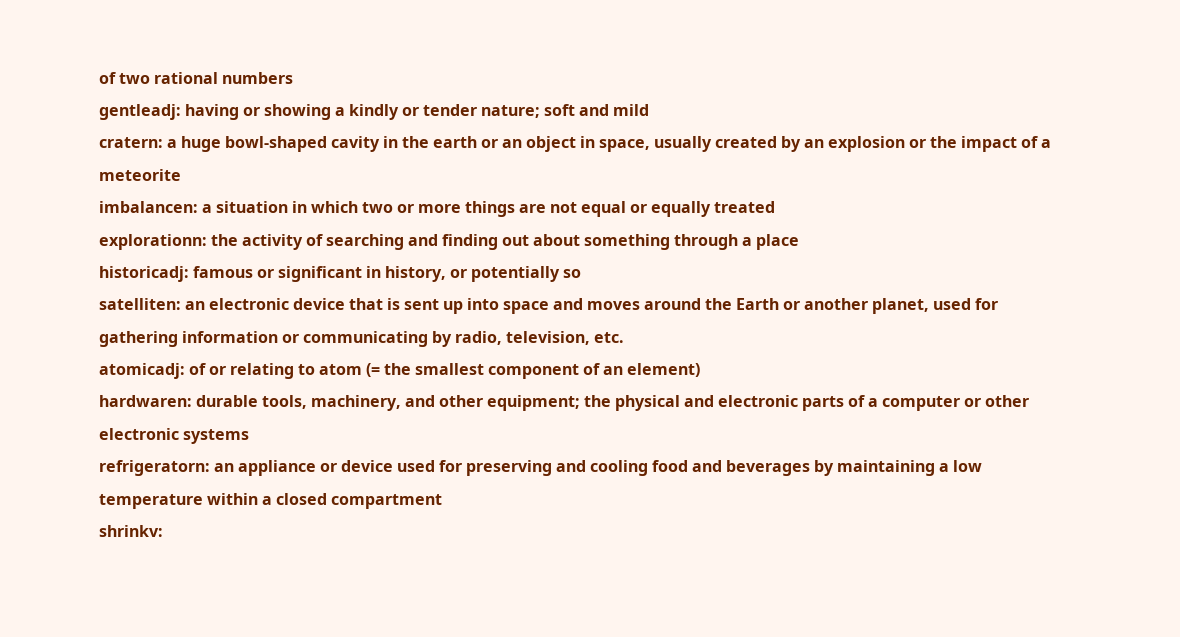of two rational numbers
gentleadj: having or showing a kindly or tender nature; soft and mild
cratern: a huge bowl-shaped cavity in the earth or an object in space, usually created by an explosion or the impact of a meteorite
imbalancen: a situation in which two or more things are not equal or equally treated
explorationn: the activity of searching and finding out about something through a place
historicadj: famous or significant in history, or potentially so
satelliten: an electronic device that is sent up into space and moves around the Earth or another planet, used for gathering information or communicating by radio, television, etc.
atomicadj: of or relating to atom (= the smallest component of an element)
hardwaren: durable tools, machinery, and other equipment; the physical and electronic parts of a computer or other electronic systems
refrigeratorn: an appliance or device used for preserving and cooling food and beverages by maintaining a low temperature within a closed compartment
shrinkv: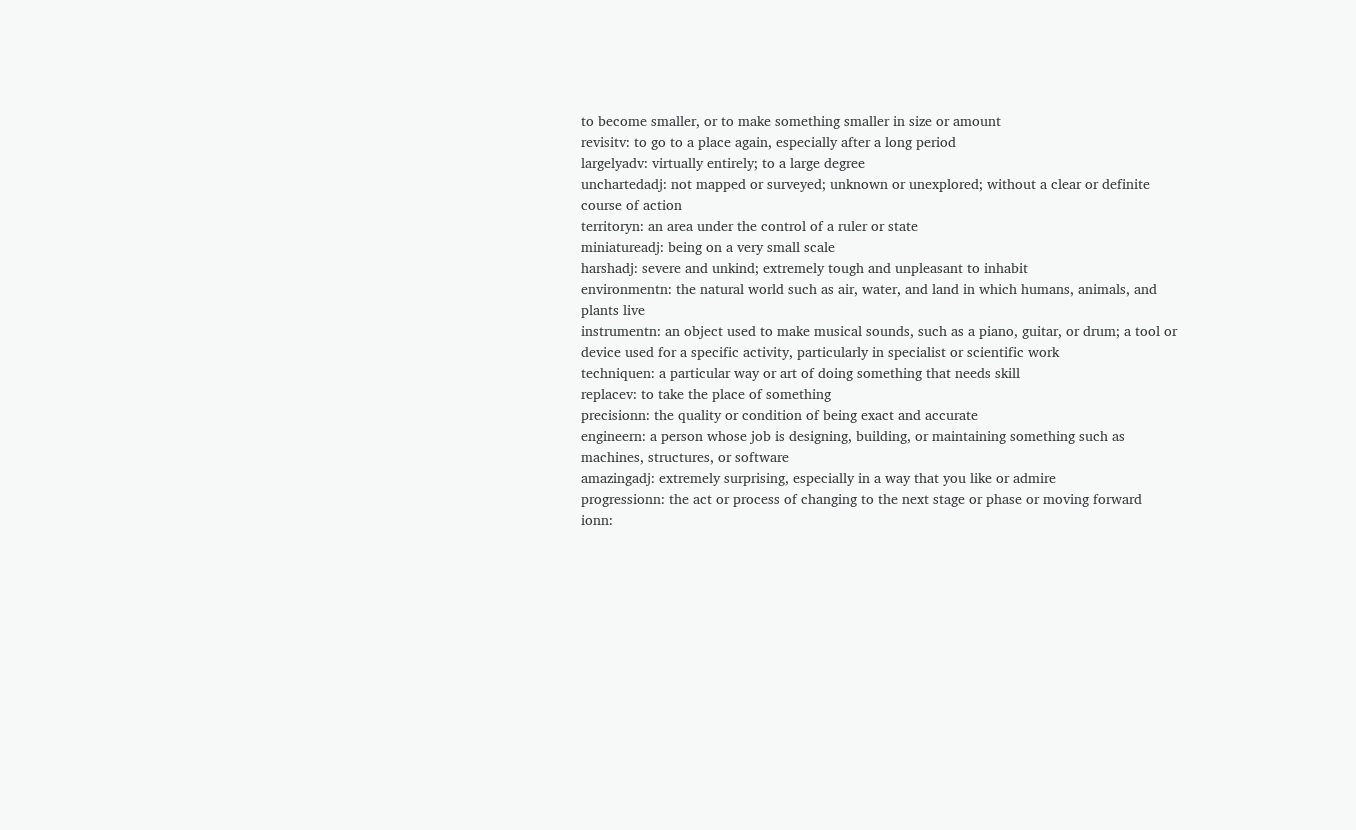to become smaller, or to make something smaller in size or amount
revisitv: to go to a place again, especially after a long period
largelyadv: virtually entirely; to a large degree
unchartedadj: not mapped or surveyed; unknown or unexplored; without a clear or definite course of action
territoryn: an area under the control of a ruler or state
miniatureadj: being on a very small scale
harshadj: severe and unkind; extremely tough and unpleasant to inhabit
environmentn: the natural world such as air, water, and land in which humans, animals, and plants live
instrumentn: an object used to make musical sounds, such as a piano, guitar, or drum; a tool or device used for a specific activity, particularly in specialist or scientific work
techniquen: a particular way or art of doing something that needs skill
replacev: to take the place of something
precisionn: the quality or condition of being exact and accurate
engineern: a person whose job is designing, building, or maintaining something such as machines, structures, or software
amazingadj: extremely surprising, especially in a way that you like or admire
progressionn: the act or process of changing to the next stage or phase or moving forward
ionn: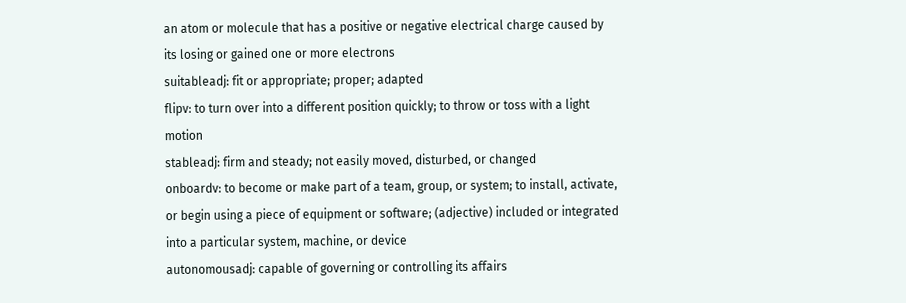an atom or molecule that has a positive or negative electrical charge caused by its losing or gained one or more electrons
suitableadj: fit or appropriate; proper; adapted
flipv: to turn over into a different position quickly; to throw or toss with a light motion
stableadj: firm and steady; not easily moved, disturbed, or changed
onboardv: to become or make part of a team, group, or system; to install, activate, or begin using a piece of equipment or software; (adjective) included or integrated into a particular system, machine, or device
autonomousadj: capable of governing or controlling its affairs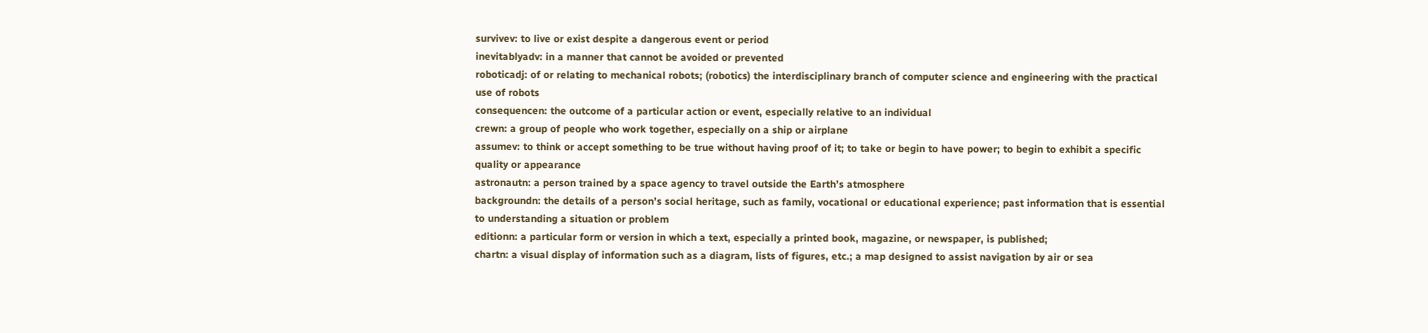survivev: to live or exist despite a dangerous event or period
inevitablyadv: in a manner that cannot be avoided or prevented
roboticadj: of or relating to mechanical robots; (robotics) the interdisciplinary branch of computer science and engineering with the practical use of robots
consequencen: the outcome of a particular action or event, especially relative to an individual
crewn: a group of people who work together, especially on a ship or airplane
assumev: to think or accept something to be true without having proof of it; to take or begin to have power; to begin to exhibit a specific quality or appearance
astronautn: a person trained by a space agency to travel outside the Earth’s atmosphere
backgroundn: the details of a person’s social heritage, such as family, vocational or educational experience; past information that is essential to understanding a situation or problem
editionn: a particular form or version in which a text, especially a printed book, magazine, or newspaper, is published;
chartn: a visual display of information such as a diagram, lists of figures, etc.; a map designed to assist navigation by air or sea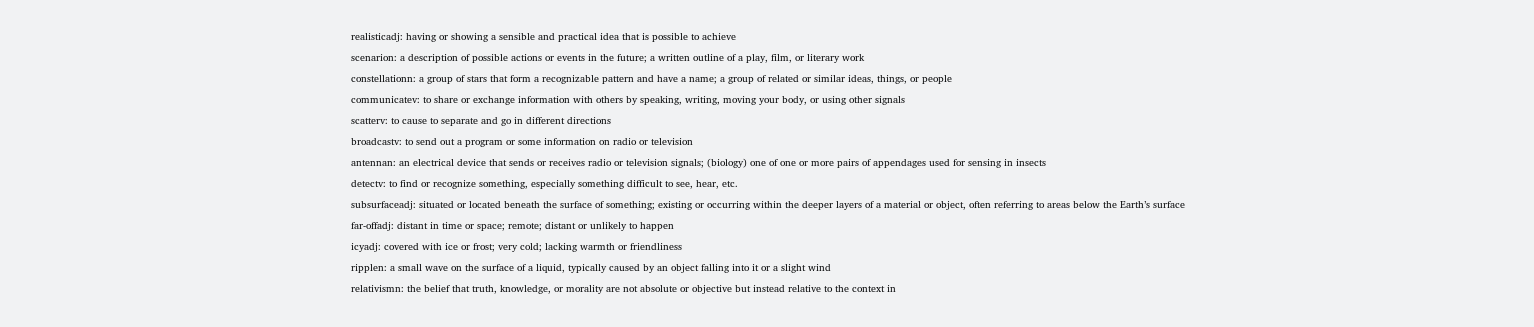realisticadj: having or showing a sensible and practical idea that is possible to achieve
scenarion: a description of possible actions or events in the future; a written outline of a play, film, or literary work
constellationn: a group of stars that form a recognizable pattern and have a name; a group of related or similar ideas, things, or people
communicatev: to share or exchange information with others by speaking, writing, moving your body, or using other signals
scatterv: to cause to separate and go in different directions
broadcastv: to send out a program or some information on radio or television
antennan: an electrical device that sends or receives radio or television signals; (biology) one of one or more pairs of appendages used for sensing in insects
detectv: to find or recognize something, especially something difficult to see, hear, etc.
subsurfaceadj: situated or located beneath the surface of something; existing or occurring within the deeper layers of a material or object, often referring to areas below the Earth’s surface
far-offadj: distant in time or space; remote; distant or unlikely to happen
icyadj: covered with ice or frost; very cold; lacking warmth or friendliness
ripplen: a small wave on the surface of a liquid, typically caused by an object falling into it or a slight wind
relativismn: the belief that truth, knowledge, or morality are not absolute or objective but instead relative to the context in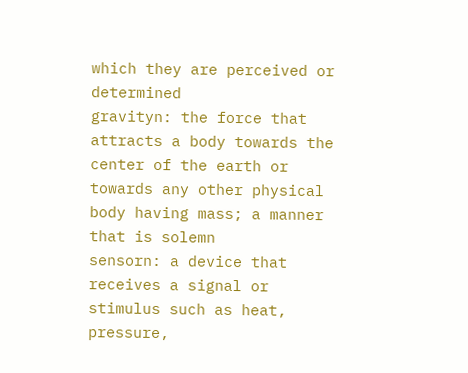which they are perceived or determined
gravityn: the force that attracts a body towards the center of the earth or towards any other physical body having mass; a manner that is solemn
sensorn: a device that receives a signal or stimulus such as heat, pressure,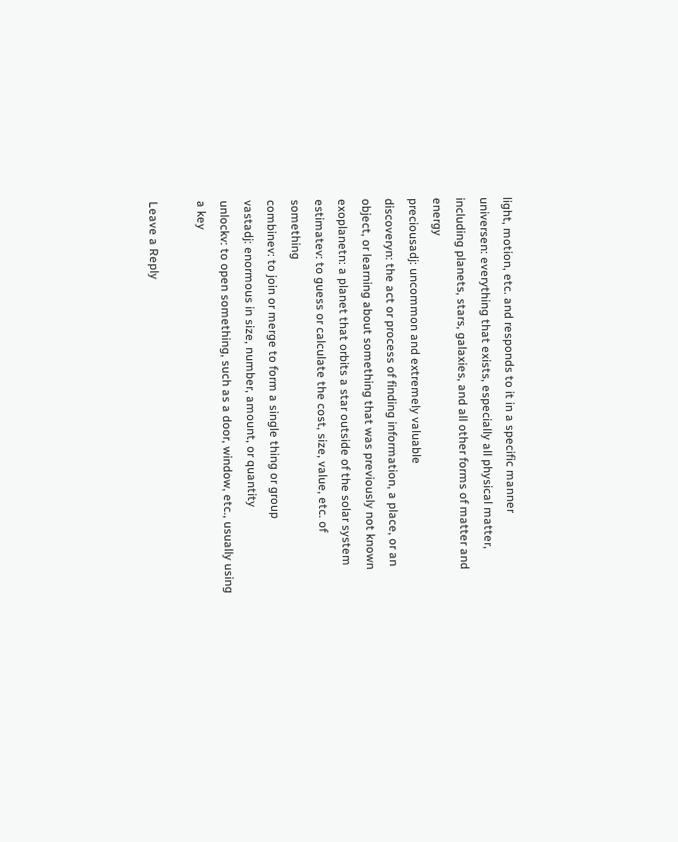light, motion, etc. and responds to it in a specific manner
universen: everything that exists, especially all physical matter, including planets, stars, galaxies, and all other forms of matter and energy
preciousadj: uncommon and extremely valuable
discoveryn: the act or process of finding information, a place, or an object, or learning about something that was previously not known
exoplanetn: a planet that orbits a star outside of the solar system
estimatev: to guess or calculate the cost, size, value, etc. of something
combinev: to join or merge to form a single thing or group
vastadj: enormous in size, number, amount, or quantity
unlockv: to open something, such as a door, window, etc., usually using a key

Leave a Reply